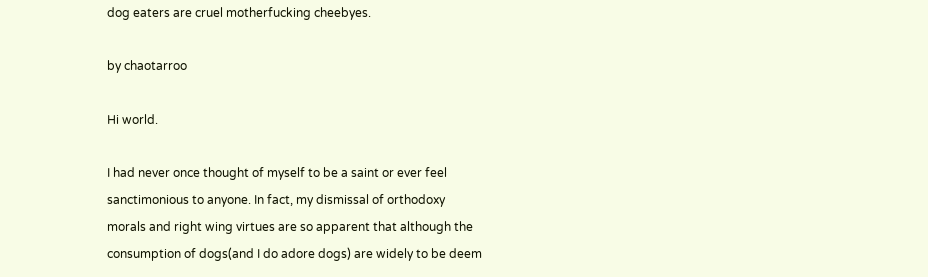dog eaters are cruel motherfucking cheebyes.

by chaotarroo

Hi world.

I had never once thought of myself to be a saint or ever feel sanctimonious to anyone. In fact, my dismissal of orthodoxy morals and right wing virtues are so apparent that although the consumption of dogs(and I do adore dogs) are widely to be deem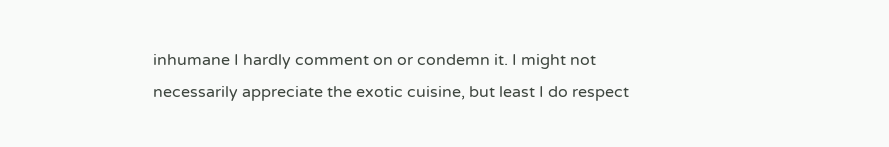inhumane I hardly comment on or condemn it. I might not necessarily appreciate the exotic cuisine, but least I do respect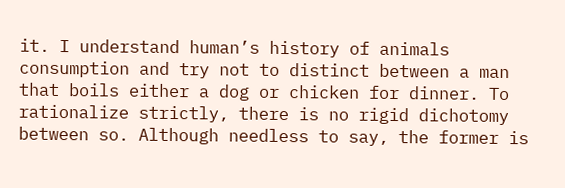it. I understand human’s history of animals consumption and try not to distinct between a man that boils either a dog or chicken for dinner. To rationalize strictly, there is no rigid dichotomy between so. Although needless to say, the former is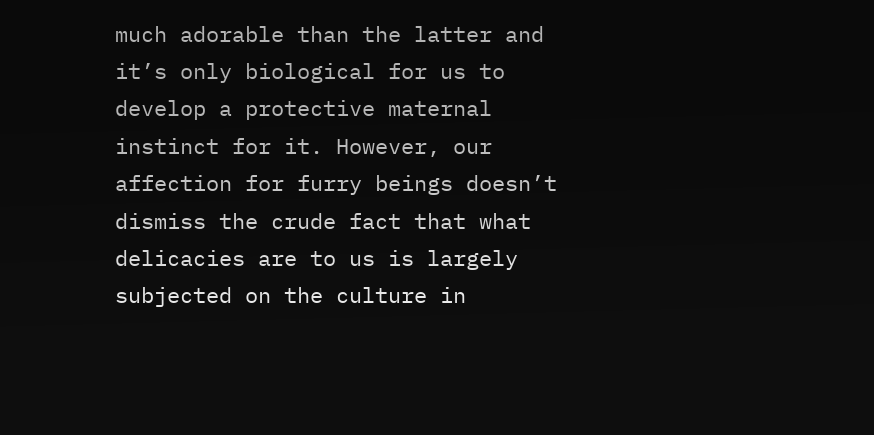much adorable than the latter and it’s only biological for us to develop a protective maternal instinct for it. However, our affection for furry beings doesn’t dismiss the crude fact that what delicacies are to us is largely subjected on the culture in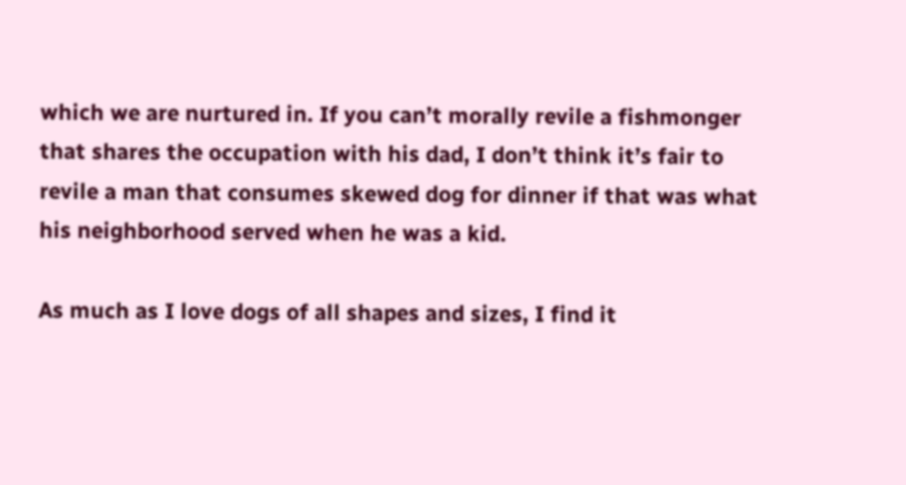which we are nurtured in. If you can’t morally revile a fishmonger that shares the occupation with his dad, I don’t think it’s fair to revile a man that consumes skewed dog for dinner if that was what his neighborhood served when he was a kid.

As much as I love dogs of all shapes and sizes, I find it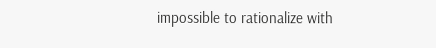impossible to rationalize with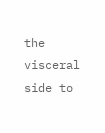the visceral side to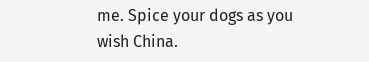me. Spice your dogs as you wish China.